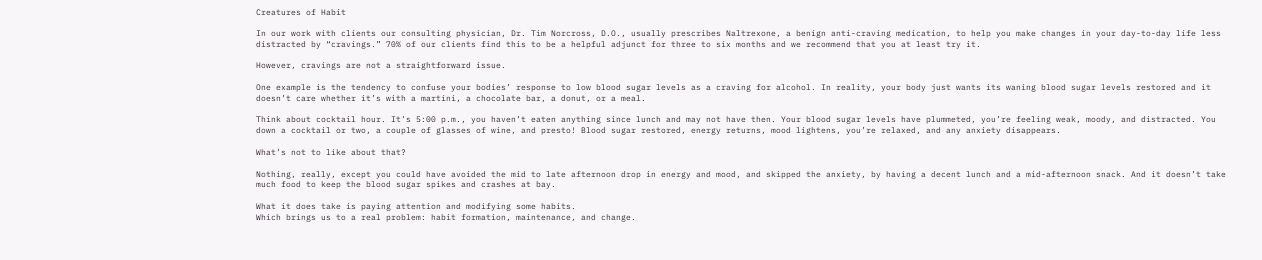Creatures of Habit

In our work with clients our consulting physician, Dr. Tim Norcross, D.O., usually prescribes Naltrexone, a benign anti-craving medication, to help you make changes in your day-to-day life less distracted by “cravings.” 70% of our clients find this to be a helpful adjunct for three to six months and we recommend that you at least try it.

However, cravings are not a straightforward issue.

One example is the tendency to confuse your bodies’ response to low blood sugar levels as a craving for alcohol. In reality, your body just wants its waning blood sugar levels restored and it doesn’t care whether it’s with a martini, a chocolate bar, a donut, or a meal.

Think about cocktail hour. It’s 5:00 p.m., you haven’t eaten anything since lunch and may not have then. Your blood sugar levels have plummeted, you’re feeling weak, moody, and distracted. You down a cocktail or two, a couple of glasses of wine, and presto! Blood sugar restored, energy returns, mood lightens, you’re relaxed, and any anxiety disappears.

What’s not to like about that?

Nothing, really, except you could have avoided the mid to late afternoon drop in energy and mood, and skipped the anxiety, by having a decent lunch and a mid-afternoon snack. And it doesn’t take much food to keep the blood sugar spikes and crashes at bay.

What it does take is paying attention and modifying some habits.
Which brings us to a real problem: habit formation, maintenance, and change.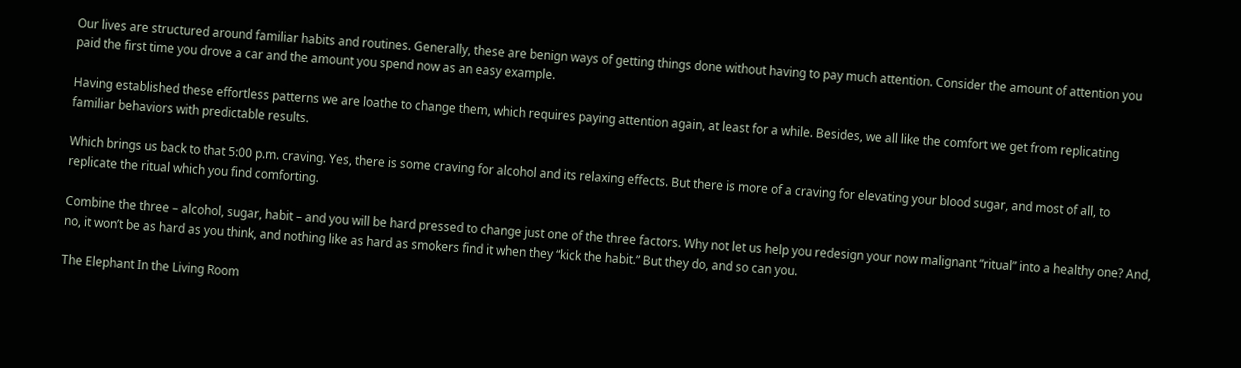Our lives are structured around familiar habits and routines. Generally, these are benign ways of getting things done without having to pay much attention. Consider the amount of attention you paid the first time you drove a car and the amount you spend now as an easy example.

Having established these effortless patterns we are loathe to change them, which requires paying attention again, at least for a while. Besides, we all like the comfort we get from replicating familiar behaviors with predictable results.

Which brings us back to that 5:00 p.m. craving. Yes, there is some craving for alcohol and its relaxing effects. But there is more of a craving for elevating your blood sugar, and most of all, to replicate the ritual which you find comforting.

Combine the three – alcohol, sugar, habit – and you will be hard pressed to change just one of the three factors. Why not let us help you redesign your now malignant “ritual” into a healthy one? And, no, it won’t be as hard as you think, and nothing like as hard as smokers find it when they “kick the habit.” But they do, and so can you.

The Elephant In the Living Room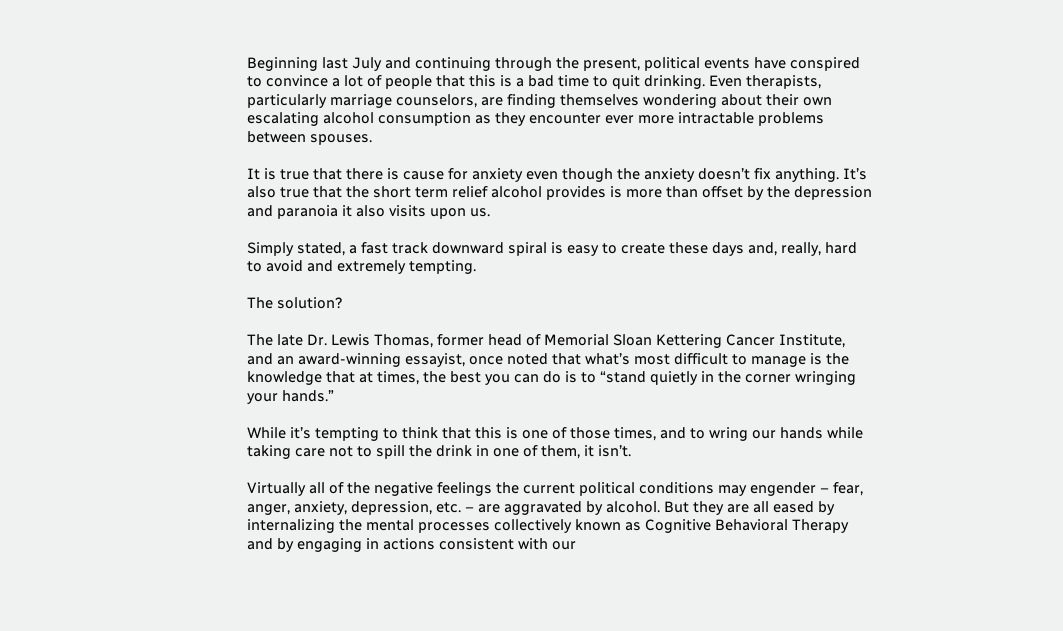Beginning last July and continuing through the present, political events have conspired to convince a lot of people that this is a bad time to quit drinking. Even therapists, particularly marriage counselors, are finding themselves wondering about their own escalating alcohol consumption as they encounter ever more intractable problems between spouses.

It is true that there is cause for anxiety even though the anxiety doesn’t fix anything. It’s also true that the short term relief alcohol provides is more than offset by the depression and paranoia it also visits upon us.

Simply stated, a fast track downward spiral is easy to create these days and, really, hard to avoid and extremely tempting.

The solution?

The late Dr. Lewis Thomas, former head of Memorial Sloan Kettering Cancer Institute, and an award-winning essayist, once noted that what’s most difficult to manage is the knowledge that at times, the best you can do is to “stand quietly in the corner wringing your hands.”

While it’s tempting to think that this is one of those times, and to wring our hands while taking care not to spill the drink in one of them, it isn’t.

Virtually all of the negative feelings the current political conditions may engender – fear, anger, anxiety, depression, etc. – are aggravated by alcohol. But they are all eased by internalizing the mental processes collectively known as Cognitive Behavioral Therapy and by engaging in actions consistent with our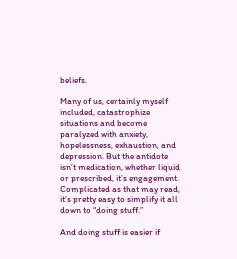beliefs.

Many of us, certainly myself included, catastrophize situations and become paralyzed with anxiety, hopelessness, exhaustion, and depression. But the antidote isn’t medication, whether liquid or prescribed, it’s engagement.
Complicated as that may read, it’s pretty easy to simplify it all down to “doing stuff.”

And doing stuff is easier if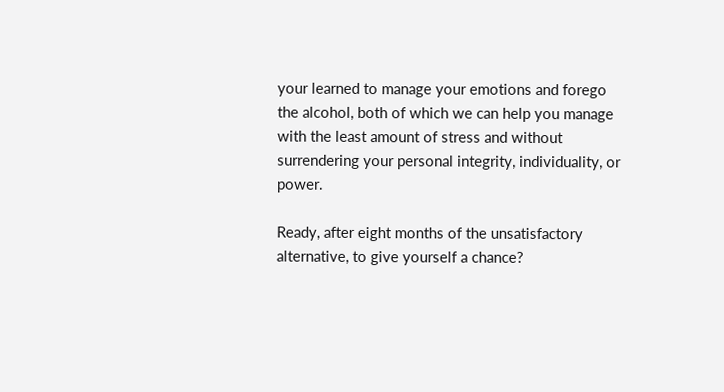your learned to manage your emotions and forego the alcohol, both of which we can help you manage with the least amount of stress and without surrendering your personal integrity, individuality, or power.

Ready, after eight months of the unsatisfactory alternative, to give yourself a chance?